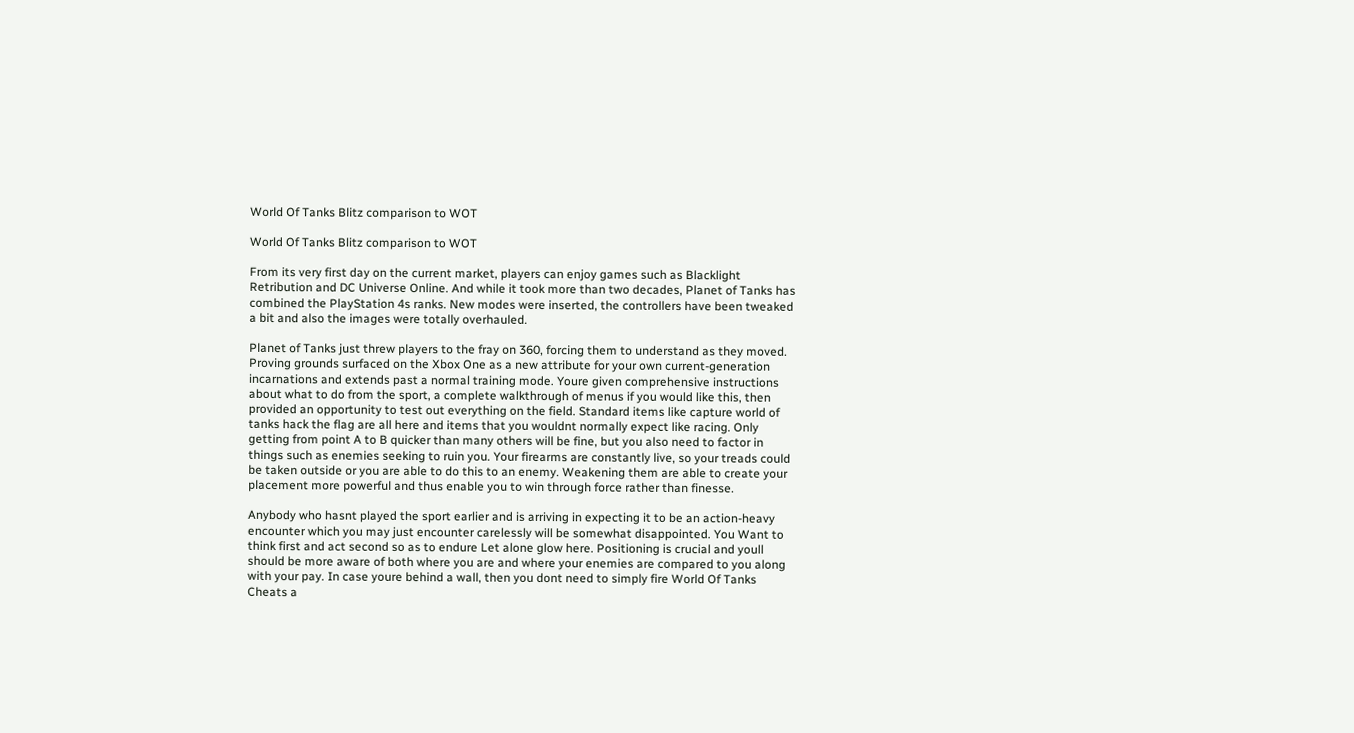World Of Tanks Blitz comparison to WOT

World Of Tanks Blitz comparison to WOT

From its very first day on the current market, players can enjoy games such as Blacklight Retribution and DC Universe Online. And while it took more than two decades, Planet of Tanks has combined the PlayStation 4s ranks. New modes were inserted, the controllers have been tweaked a bit and also the images were totally overhauled.

Planet of Tanks just threw players to the fray on 360, forcing them to understand as they moved. Proving grounds surfaced on the Xbox One as a new attribute for your own current-generation incarnations and extends past a normal training mode. Youre given comprehensive instructions about what to do from the sport, a complete walkthrough of menus if you would like this, then provided an opportunity to test out everything on the field. Standard items like capture world of tanks hack the flag are all here and items that you wouldnt normally expect like racing. Only getting from point A to B quicker than many others will be fine, but you also need to factor in things such as enemies seeking to ruin you. Your firearms are constantly live, so your treads could be taken outside or you are able to do this to an enemy. Weakening them are able to create your placement more powerful and thus enable you to win through force rather than finesse.

Anybody who hasnt played the sport earlier and is arriving in expecting it to be an action-heavy encounter which you may just encounter carelessly will be somewhat disappointed. You Want to think first and act second so as to endure Let alone glow here. Positioning is crucial and youll should be more aware of both where you are and where your enemies are compared to you along with your pay. In case youre behind a wall, then you dont need to simply fire World Of Tanks Cheats a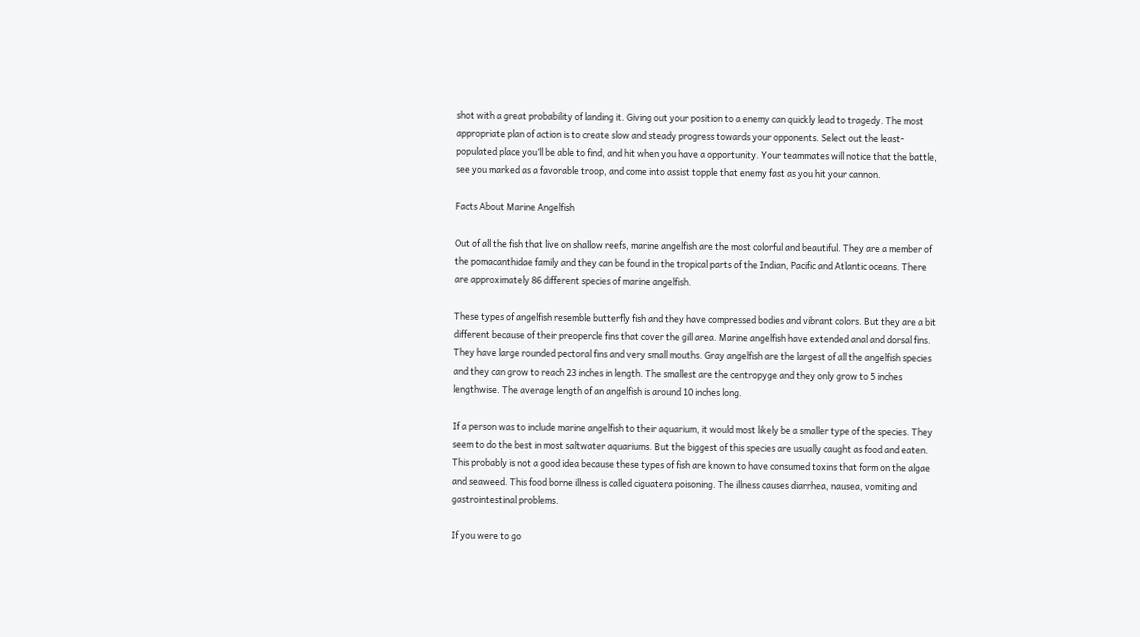shot with a great probability of landing it. Giving out your position to a enemy can quickly lead to tragedy. The most appropriate plan of action is to create slow and steady progress towards your opponents. Select out the least-populated place you’ll be able to find, and hit when you have a opportunity. Your teammates will notice that the battle, see you marked as a favorable troop, and come into assist topple that enemy fast as you hit your cannon.

Facts About Marine Angelfish

Out of all the fish that live on shallow reefs, marine angelfish are the most colorful and beautiful. They are a member of the pomacanthidae family and they can be found in the tropical parts of the Indian, Pacific and Atlantic oceans. There are approximately 86 different species of marine angelfish.

These types of angelfish resemble butterfly fish and they have compressed bodies and vibrant colors. But they are a bit different because of their preopercle fins that cover the gill area. Marine angelfish have extended anal and dorsal fins. They have large rounded pectoral fins and very small mouths. Gray angelfish are the largest of all the angelfish species and they can grow to reach 23 inches in length. The smallest are the centropyge and they only grow to 5 inches lengthwise. The average length of an angelfish is around 10 inches long.

If a person was to include marine angelfish to their aquarium, it would most likely be a smaller type of the species. They seem to do the best in most saltwater aquariums. But the biggest of this species are usually caught as food and eaten. This probably is not a good idea because these types of fish are known to have consumed toxins that form on the algae and seaweed. This food borne illness is called ciguatera poisoning. The illness causes diarrhea, nausea, vomiting and gastrointestinal problems.

If you were to go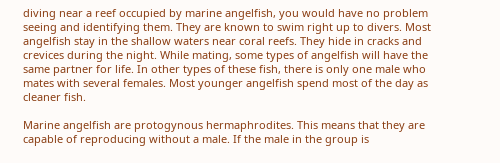diving near a reef occupied by marine angelfish, you would have no problem seeing and identifying them. They are known to swim right up to divers. Most angelfish stay in the shallow waters near coral reefs. They hide in cracks and crevices during the night. While mating, some types of angelfish will have the same partner for life. In other types of these fish, there is only one male who mates with several females. Most younger angelfish spend most of the day as cleaner fish.

Marine angelfish are protogynous hermaphrodites. This means that they are capable of reproducing without a male. If the male in the group is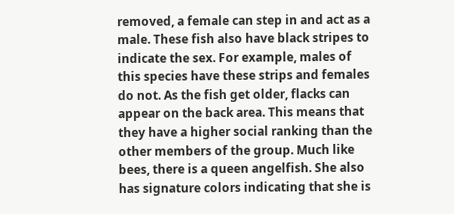removed, a female can step in and act as a male. These fish also have black stripes to indicate the sex. For example, males of this species have these strips and females do not. As the fish get older, flacks can appear on the back area. This means that they have a higher social ranking than the other members of the group. Much like bees, there is a queen angelfish. She also has signature colors indicating that she is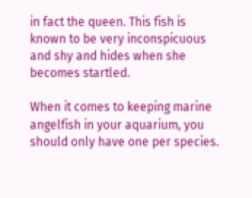in fact the queen. This fish is known to be very inconspicuous and shy and hides when she becomes startled.

When it comes to keeping marine angelfish in your aquarium, you should only have one per species.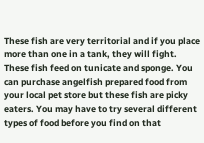These fish are very territorial and if you place more than one in a tank, they will fight. These fish feed on tunicate and sponge. You can purchase angelfish prepared food from your local pet store but these fish are picky eaters. You may have to try several different types of food before you find on that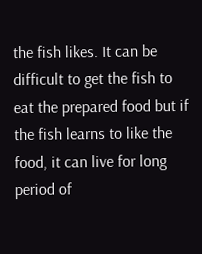the fish likes. It can be difficult to get the fish to eat the prepared food but if the fish learns to like the food, it can live for long period of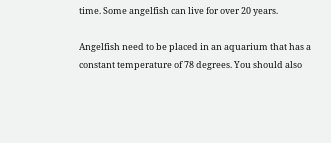time. Some angelfish can live for over 20 years.

Angelfish need to be placed in an aquarium that has a constant temperature of 78 degrees. You should also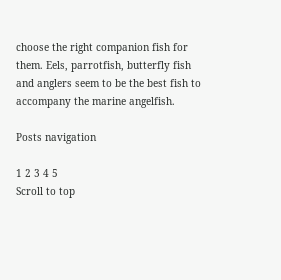choose the right companion fish for them. Eels, parrotfish, butterfly fish and anglers seem to be the best fish to accompany the marine angelfish.

Posts navigation

1 2 3 4 5
Scroll to top